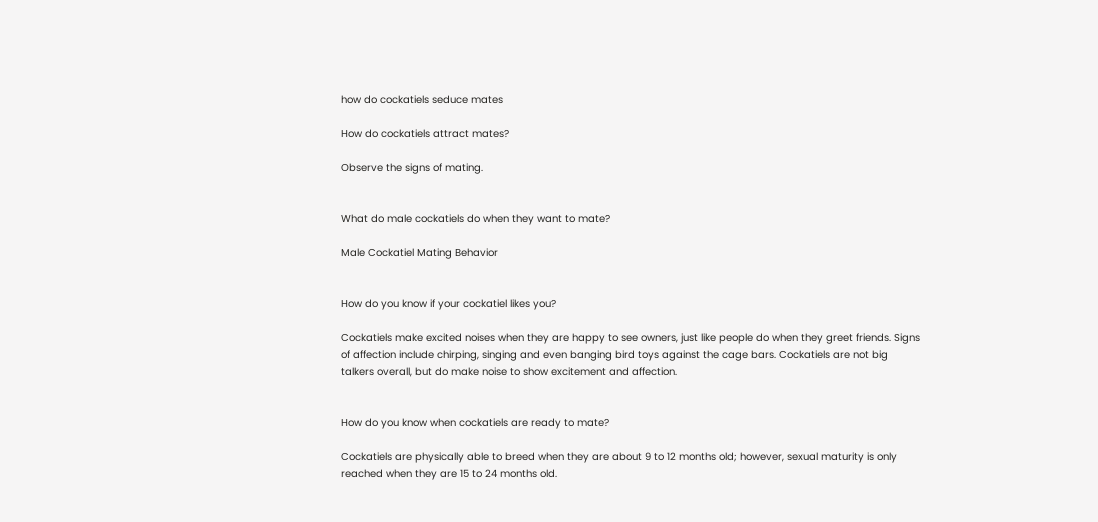how do cockatiels seduce mates

How do cockatiels attract mates?

Observe the signs of mating.


What do male cockatiels do when they want to mate?

Male Cockatiel Mating Behavior


How do you know if your cockatiel likes you?

Cockatiels make excited noises when they are happy to see owners, just like people do when they greet friends. Signs of affection include chirping, singing and even banging bird toys against the cage bars. Cockatiels are not big talkers overall, but do make noise to show excitement and affection.


How do you know when cockatiels are ready to mate?

Cockatiels are physically able to breed when they are about 9 to 12 months old; however, sexual maturity is only reached when they are 15 to 24 months old.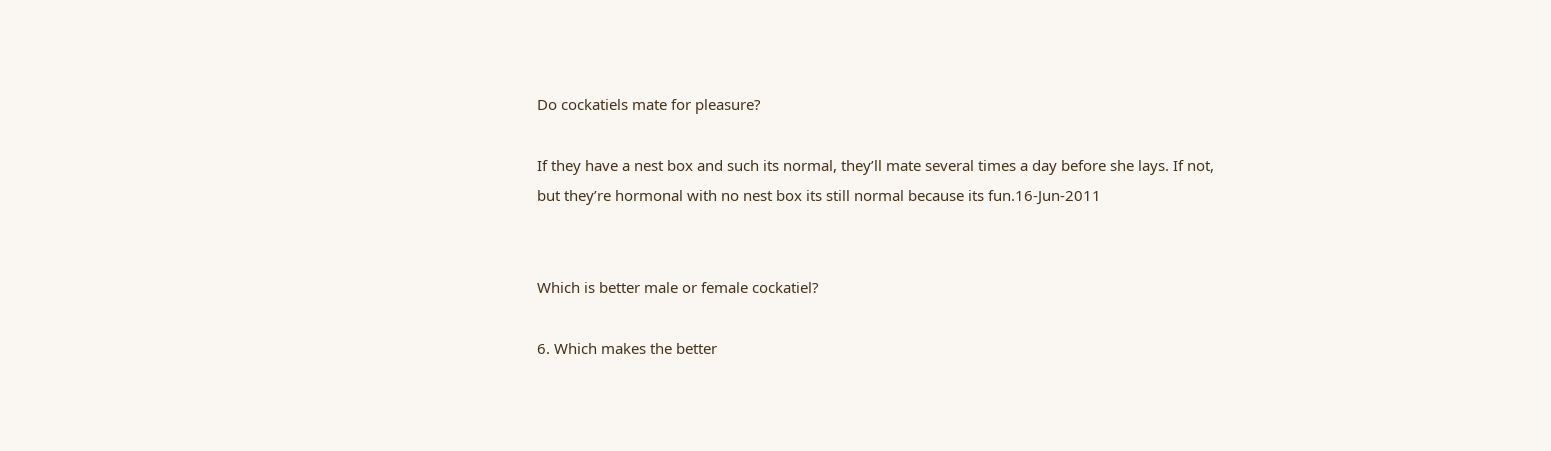Do cockatiels mate for pleasure?

If they have a nest box and such its normal, they’ll mate several times a day before she lays. If not, but they’re hormonal with no nest box its still normal because its fun.16-Jun-2011


Which is better male or female cockatiel?

6. Which makes the better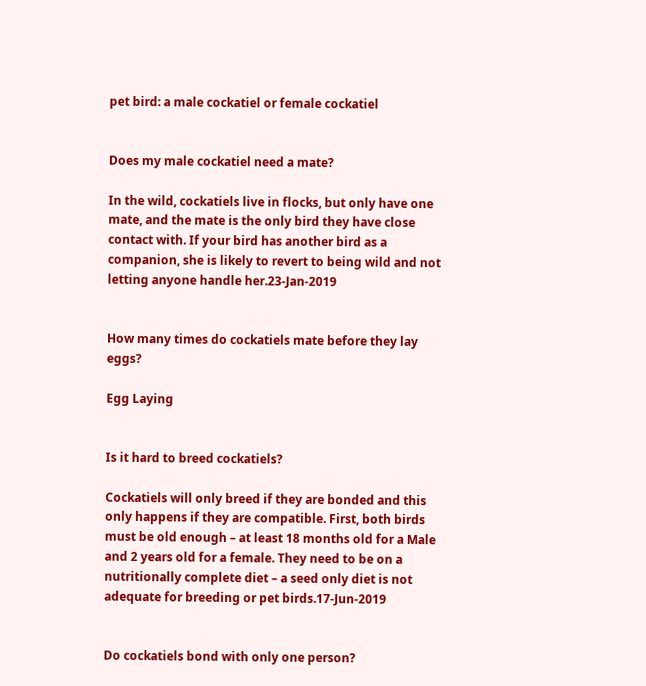pet bird: a male cockatiel or female cockatiel


Does my male cockatiel need a mate?

In the wild, cockatiels live in flocks, but only have one mate, and the mate is the only bird they have close contact with. If your bird has another bird as a companion, she is likely to revert to being wild and not letting anyone handle her.23-Jan-2019


How many times do cockatiels mate before they lay eggs?

Egg Laying


Is it hard to breed cockatiels?

Cockatiels will only breed if they are bonded and this only happens if they are compatible. First, both birds must be old enough – at least 18 months old for a Male and 2 years old for a female. They need to be on a nutritionally complete diet – a seed only diet is not adequate for breeding or pet birds.17-Jun-2019


Do cockatiels bond with only one person?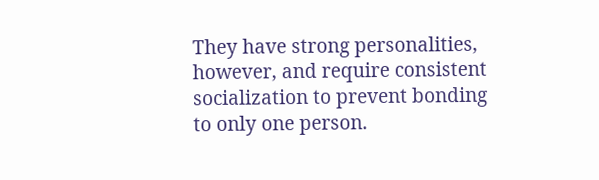They have strong personalities, however, and require consistent socialization to prevent bonding to only one person.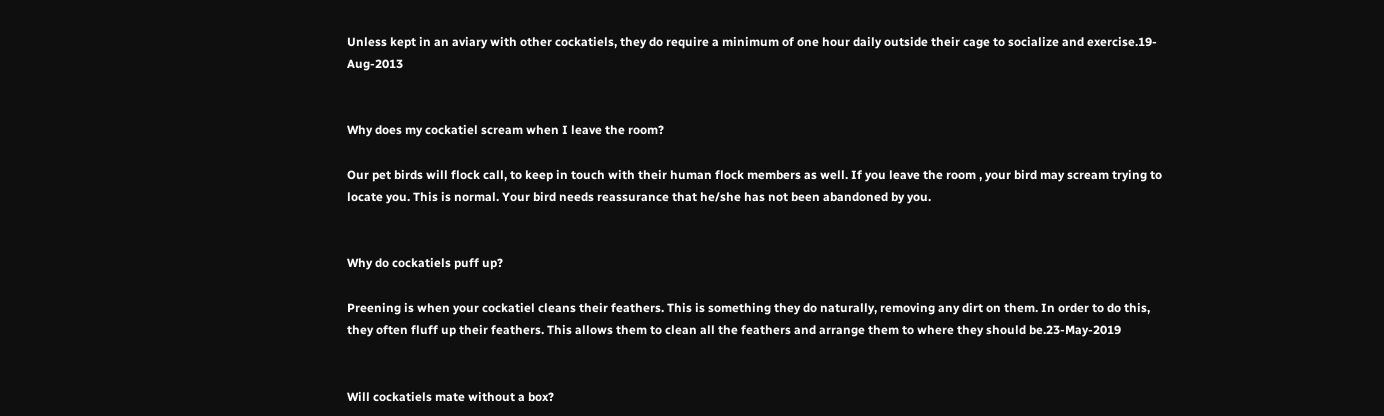Unless kept in an aviary with other cockatiels, they do require a minimum of one hour daily outside their cage to socialize and exercise.19-Aug-2013


Why does my cockatiel scream when I leave the room?

Our pet birds will flock call, to keep in touch with their human flock members as well. If you leave the room , your bird may scream trying to locate you. This is normal. Your bird needs reassurance that he/she has not been abandoned by you.


Why do cockatiels puff up?

Preening is when your cockatiel cleans their feathers. This is something they do naturally, removing any dirt on them. In order to do this, they often fluff up their feathers. This allows them to clean all the feathers and arrange them to where they should be.23-May-2019


Will cockatiels mate without a box?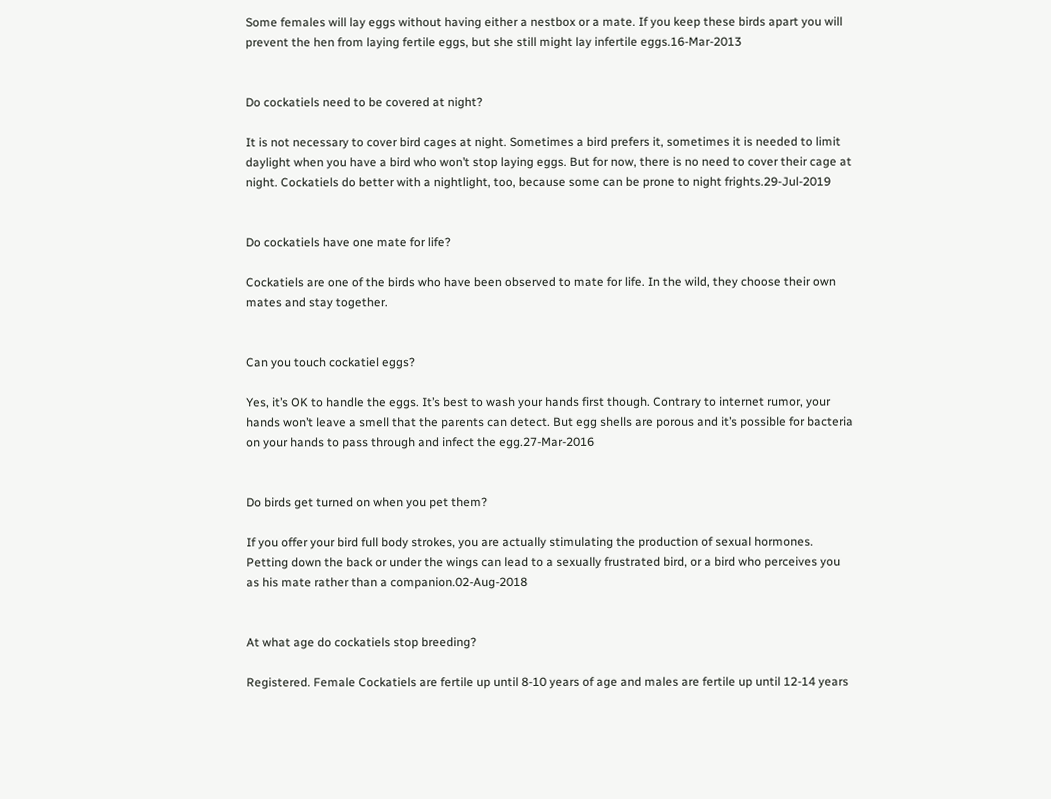Some females will lay eggs without having either a nestbox or a mate. If you keep these birds apart you will prevent the hen from laying fertile eggs, but she still might lay infertile eggs.16-Mar-2013


Do cockatiels need to be covered at night?

It is not necessary to cover bird cages at night. Sometimes a bird prefers it, sometimes it is needed to limit daylight when you have a bird who won’t stop laying eggs. But for now, there is no need to cover their cage at night. Cockatiels do better with a nightlight, too, because some can be prone to night frights.29-Jul-2019


Do cockatiels have one mate for life?

Cockatiels are one of the birds who have been observed to mate for life. In the wild, they choose their own mates and stay together.


Can you touch cockatiel eggs?

Yes, it’s OK to handle the eggs. It’s best to wash your hands first though. Contrary to internet rumor, your hands won’t leave a smell that the parents can detect. But egg shells are porous and it’s possible for bacteria on your hands to pass through and infect the egg.27-Mar-2016


Do birds get turned on when you pet them?

If you offer your bird full body strokes, you are actually stimulating the production of sexual hormones. Petting down the back or under the wings can lead to a sexually frustrated bird, or a bird who perceives you as his mate rather than a companion.02-Aug-2018


At what age do cockatiels stop breeding?

Registered. Female Cockatiels are fertile up until 8-10 years of age and males are fertile up until 12-14 years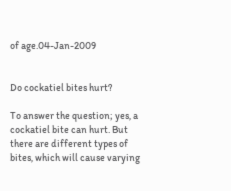of age.04-Jan-2009


Do cockatiel bites hurt?

To answer the question; yes, a cockatiel bite can hurt. But there are different types of bites, which will cause varying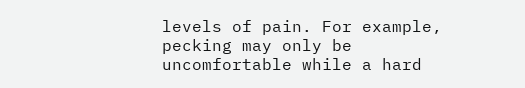levels of pain. For example, pecking may only be uncomfortable while a hard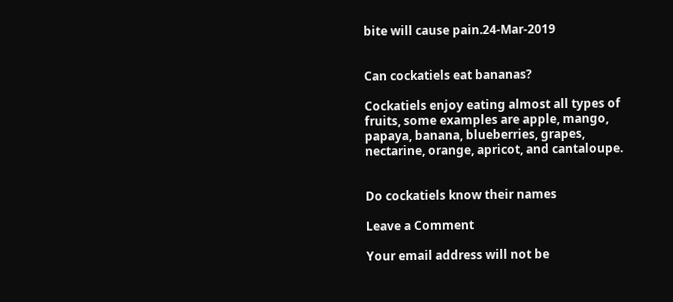bite will cause pain.24-Mar-2019


Can cockatiels eat bananas?

Cockatiels enjoy eating almost all types of fruits, some examples are apple, mango, papaya, banana, blueberries, grapes, nectarine, orange, apricot, and cantaloupe.


Do cockatiels know their names

Leave a Comment

Your email address will not be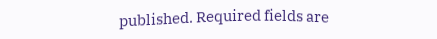published. Required fields are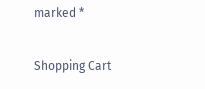marked *

Shopping Cart